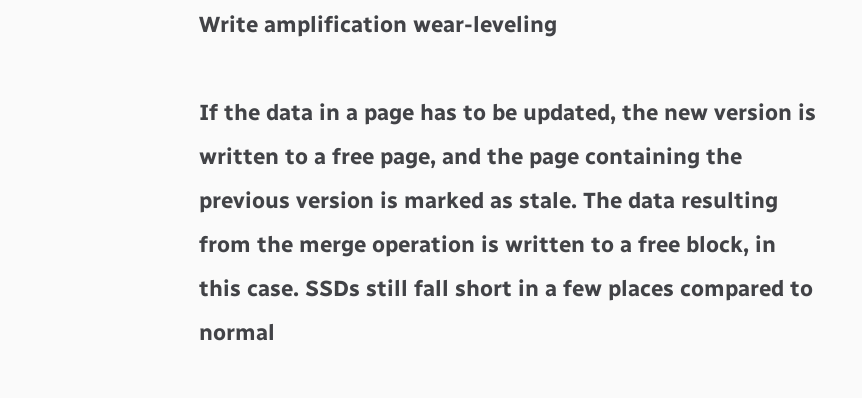Write amplification wear-leveling

If the data in a page has to be updated, the new version is written to a free page, and the page containing the previous version is marked as stale. The data resulting from the merge operation is written to a free block, in this case. SSDs still fall short in a few places compared to normal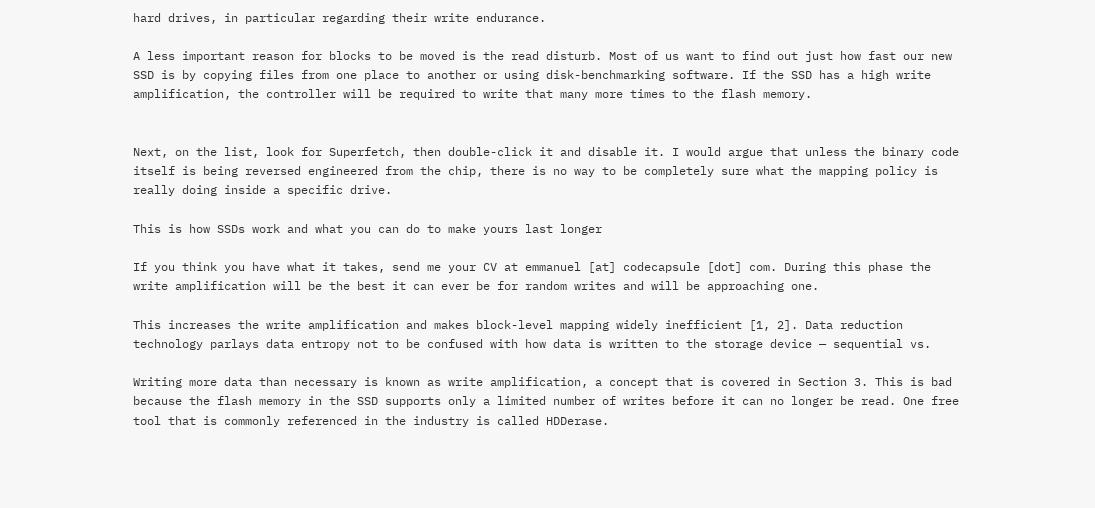hard drives, in particular regarding their write endurance.

A less important reason for blocks to be moved is the read disturb. Most of us want to find out just how fast our new SSD is by copying files from one place to another or using disk-benchmarking software. If the SSD has a high write amplification, the controller will be required to write that many more times to the flash memory.


Next, on the list, look for Superfetch, then double-click it and disable it. I would argue that unless the binary code itself is being reversed engineered from the chip, there is no way to be completely sure what the mapping policy is really doing inside a specific drive.

This is how SSDs work and what you can do to make yours last longer

If you think you have what it takes, send me your CV at emmanuel [at] codecapsule [dot] com. During this phase the write amplification will be the best it can ever be for random writes and will be approaching one.

This increases the write amplification and makes block-level mapping widely inefficient [1, 2]. Data reduction technology parlays data entropy not to be confused with how data is written to the storage device — sequential vs.

Writing more data than necessary is known as write amplification, a concept that is covered in Section 3. This is bad because the flash memory in the SSD supports only a limited number of writes before it can no longer be read. One free tool that is commonly referenced in the industry is called HDDerase.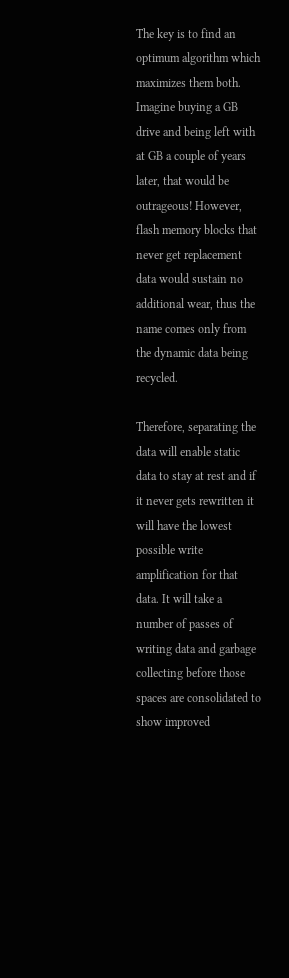The key is to find an optimum algorithm which maximizes them both. Imagine buying a GB drive and being left with at GB a couple of years later, that would be outrageous! However, flash memory blocks that never get replacement data would sustain no additional wear, thus the name comes only from the dynamic data being recycled.

Therefore, separating the data will enable static data to stay at rest and if it never gets rewritten it will have the lowest possible write amplification for that data. It will take a number of passes of writing data and garbage collecting before those spaces are consolidated to show improved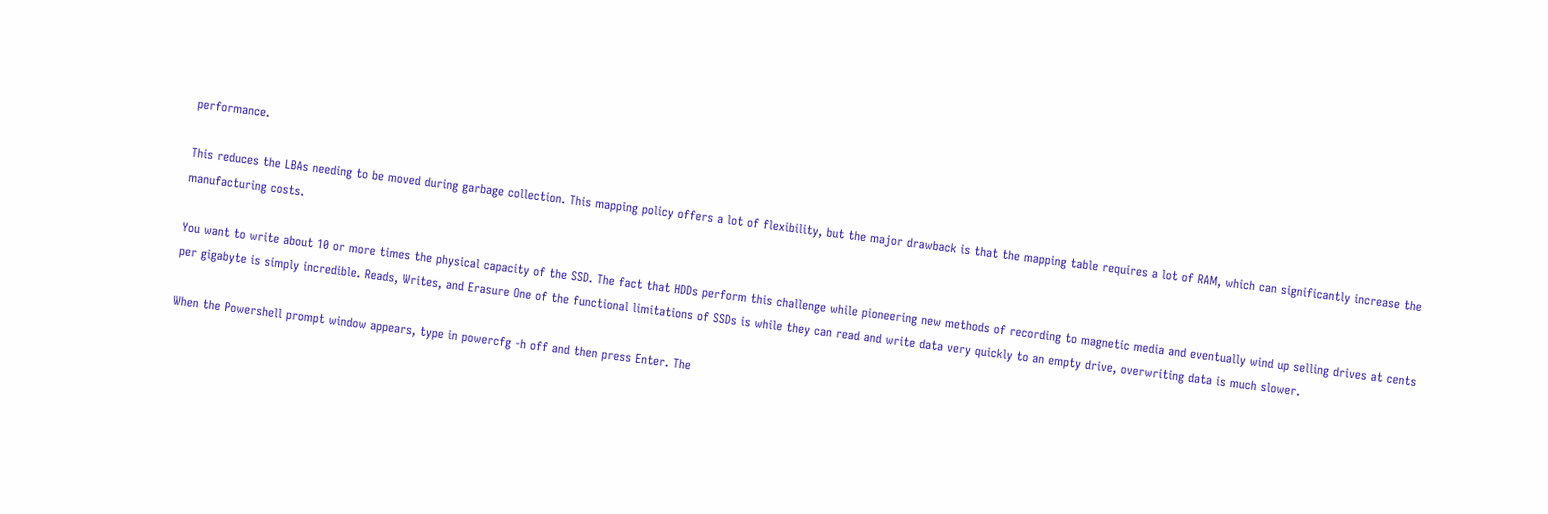performance.

This reduces the LBAs needing to be moved during garbage collection. This mapping policy offers a lot of flexibility, but the major drawback is that the mapping table requires a lot of RAM, which can significantly increase the manufacturing costs.

You want to write about 10 or more times the physical capacity of the SSD. The fact that HDDs perform this challenge while pioneering new methods of recording to magnetic media and eventually wind up selling drives at cents per gigabyte is simply incredible. Reads, Writes, and Erasure One of the functional limitations of SSDs is while they can read and write data very quickly to an empty drive, overwriting data is much slower.

When the Powershell prompt window appears, type in powercfg -h off and then press Enter. The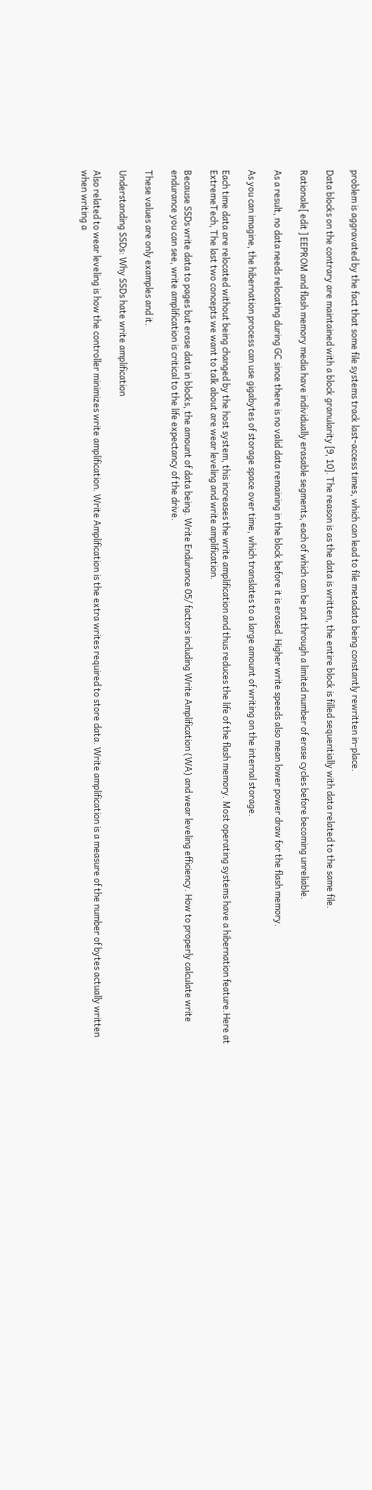problem is aggravated by the fact that some file systems track last-access times, which can lead to file metadata being constantly rewritten in-place.

Data blocks on the contrary are maintained with a block granularity [9, 10]. The reason is as the data is written, the entire block is filled sequentially with data related to the same file.

Rationale[ edit ] EEPROM and flash memory media have individually erasable segments, each of which can be put through a limited number of erase cycles before becoming unreliable.

As a result, no data needs relocating during GC since there is no valid data remaining in the block before it is erased. Higher write speeds also mean lower power draw for the flash memory.

As you can imagine, the hibernation process can use gigabytes of storage space over time, which translates to a large amount of writing on the internal storage.

Each time data are relocated without being changed by the host system, this increases the write amplification and thus reduces the life of the flash memory. Most operating systems have a hibernation feature.Here at ExtremeTech, The last two concepts we want to talk about are wear leveling and write amplification.

Because SSDs write data to pages but erase data in blocks, the amount of data being. Write Endurance 05/ factors including Write Amplification (WA) and wear leveling efficiency. How to properly calculate write endurance you can see, write amplification is critical to the life expectancy of the drive.

These values are only examples and it.

Understanding SSDs: Why SSDs hate write amplification

Also related to wear leveling is how the controller minimizes write amplification. Write Amplification is the extra writes required to store data. Write amplification is a measure of the number of bytes actually written when writing a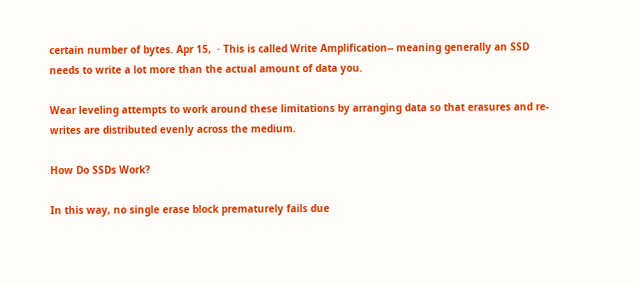certain number of bytes. Apr 15,  · This is called Write Amplification-- meaning generally an SSD needs to write a lot more than the actual amount of data you.

Wear leveling attempts to work around these limitations by arranging data so that erasures and re-writes are distributed evenly across the medium.

How Do SSDs Work?

In this way, no single erase block prematurely fails due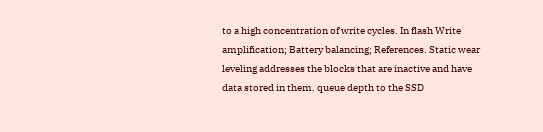to a high concentration of write cycles. In flash Write amplification; Battery balancing; References. Static wear leveling addresses the blocks that are inactive and have data stored in them. queue depth to the SSD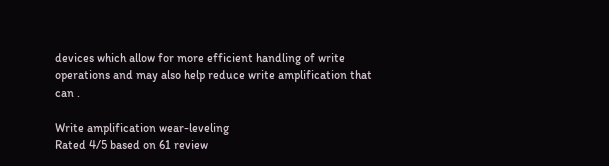devices which allow for more efficient handling of write operations and may also help reduce write amplification that can .

Write amplification wear-leveling
Rated 4/5 based on 61 review